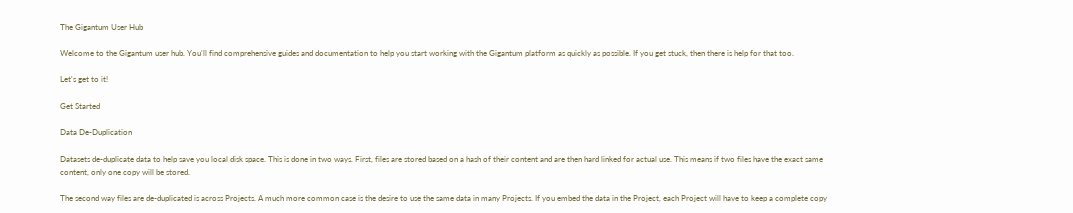The Gigantum User Hub

Welcome to the Gigantum user hub. You'll find comprehensive guides and documentation to help you start working with the Gigantum platform as quickly as possible. If you get stuck, then there is help for that too.

Let's get to it!

Get Started

Data De-Duplication

Datasets de-duplicate data to help save you local disk space. This is done in two ways. First, files are stored based on a hash of their content and are then hard linked for actual use. This means if two files have the exact same content, only one copy will be stored.

The second way files are de-duplicated is across Projects. A much more common case is the desire to use the same data in many Projects. If you embed the data in the Project, each Project will have to keep a complete copy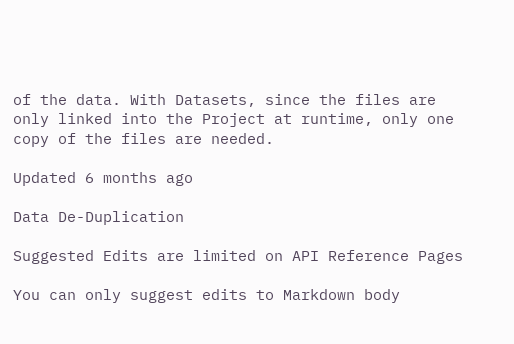of the data. With Datasets, since the files are only linked into the Project at runtime, only one copy of the files are needed.

Updated 6 months ago

Data De-Duplication

Suggested Edits are limited on API Reference Pages

You can only suggest edits to Markdown body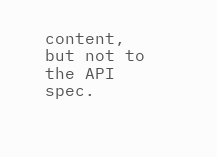content, but not to the API spec.